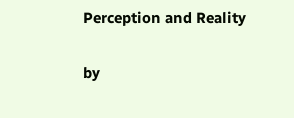Perception and Reality

by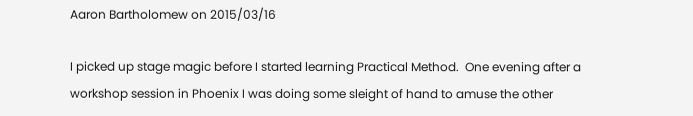Aaron Bartholomew on 2015/03/16

I picked up stage magic before I started learning Practical Method.  One evening after a workshop session in Phoenix I was doing some sleight of hand to amuse the other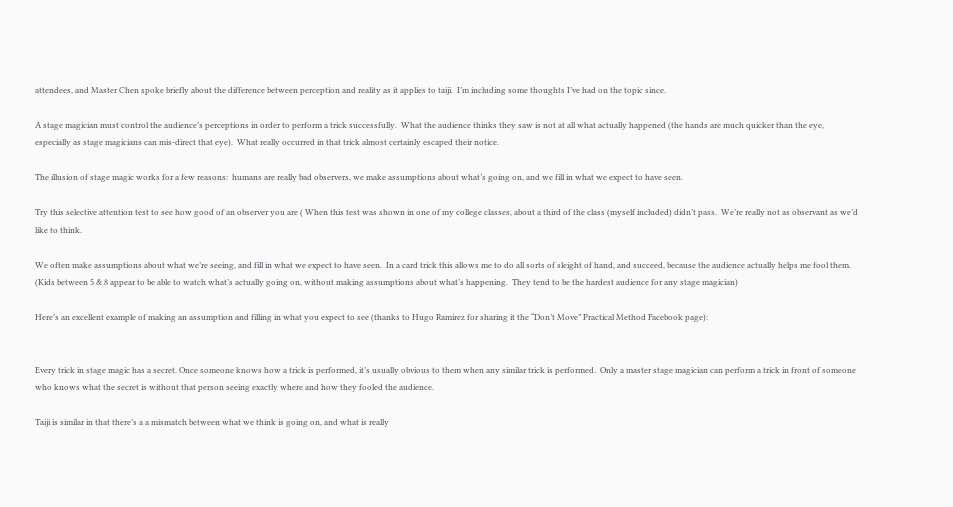attendees, and Master Chen spoke briefly about the difference between perception and reality as it applies to taiji.  I’m including some thoughts I’ve had on the topic since.

A stage magician must control the audience’s perceptions in order to perform a trick successfully.  What the audience thinks they saw is not at all what actually happened (the hands are much quicker than the eye, especially as stage magicians can mis-direct that eye).  What really occurred in that trick almost certainly escaped their notice.

The illusion of stage magic works for a few reasons:  humans are really bad observers, we make assumptions about what’s going on, and we fill in what we expect to have seen.

Try this selective attention test to see how good of an observer you are ( When this test was shown in one of my college classes, about a third of the class (myself included) didn’t pass.  We’re really not as observant as we’d like to think.

We often make assumptions about what we’re seeing, and fill in what we expect to have seen.  In a card trick this allows me to do all sorts of sleight of hand, and succeed, because the audience actually helps me fool them.  (Kids between 5 & 8 appear to be able to watch what’s actually going on, without making assumptions about what’s happening.  They tend to be the hardest audience for any stage magician)

Here’s an excellent example of making an assumption and filling in what you expect to see (thanks to Hugo Ramirez for sharing it the “Don’t Move” Practical Method Facebook page):


Every trick in stage magic has a secret. Once someone knows how a trick is performed, it’s usually obvious to them when any similar trick is performed.  Only a master stage magician can perform a trick in front of someone who knows what the secret is without that person seeing exactly where and how they fooled the audience.

Taiji is similar in that there’s a a mismatch between what we think is going on, and what is really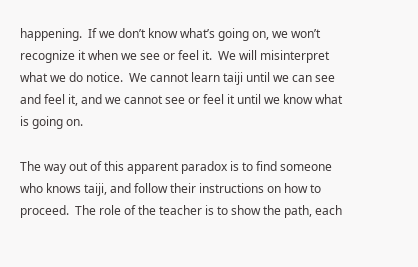happening.  If we don’t know what’s going on, we won’t recognize it when we see or feel it.  We will misinterpret what we do notice.  We cannot learn taiji until we can see and feel it, and we cannot see or feel it until we know what is going on.

The way out of this apparent paradox is to find someone who knows taiji, and follow their instructions on how to proceed.  The role of the teacher is to show the path, each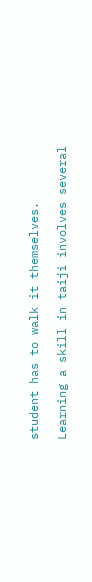student has to walk it themselves.

Learning a skill in taiji involves several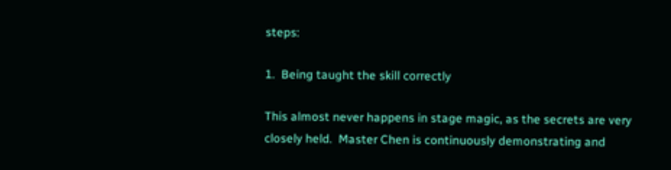steps:

1.  Being taught the skill correctly

This almost never happens in stage magic, as the secrets are very closely held.  Master Chen is continuously demonstrating and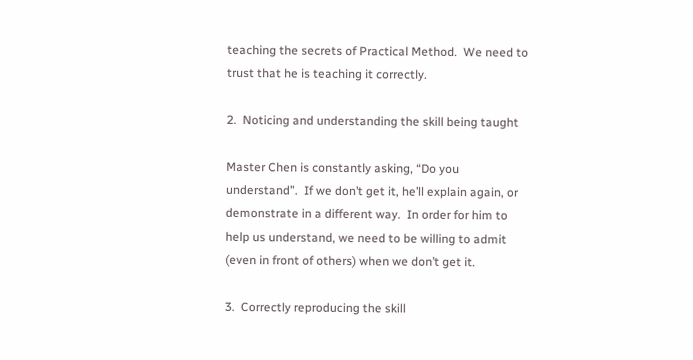teaching the secrets of Practical Method.  We need to trust that he is teaching it correctly.

2.  Noticing and understanding the skill being taught

Master Chen is constantly asking, “Do you understand”.  If we don’t get it, he’ll explain again, or demonstrate in a different way.  In order for him to help us understand, we need to be willing to admit (even in front of others) when we don’t get it.

3.  Correctly reproducing the skill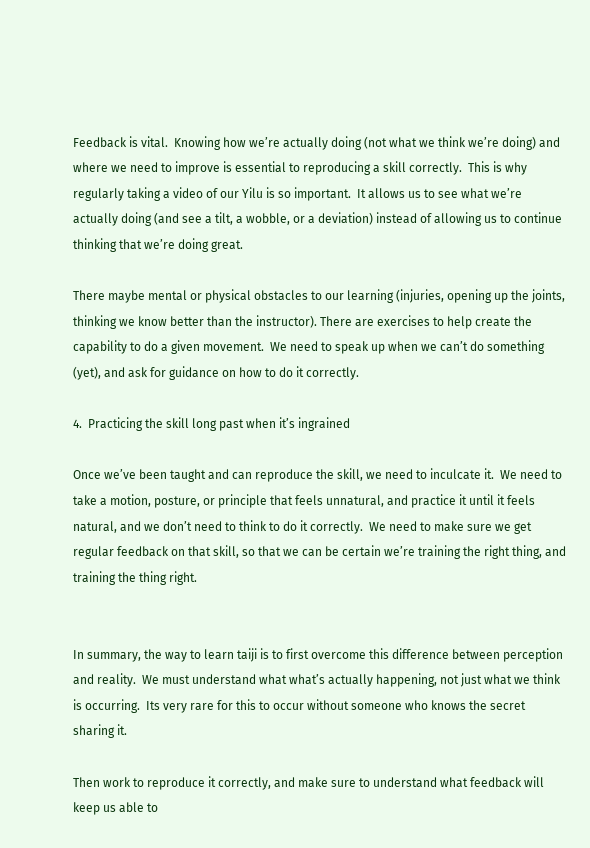Feedback is vital.  Knowing how we’re actually doing (not what we think we’re doing) and where we need to improve is essential to reproducing a skill correctly.  This is why regularly taking a video of our Yilu is so important.  It allows us to see what we’re actually doing (and see a tilt, a wobble, or a deviation) instead of allowing us to continue thinking that we’re doing great.

There maybe mental or physical obstacles to our learning (injuries, opening up the joints, thinking we know better than the instructor). There are exercises to help create the capability to do a given movement.  We need to speak up when we can’t do something (yet), and ask for guidance on how to do it correctly.

4.  Practicing the skill long past when it’s ingrained

Once we’ve been taught and can reproduce the skill, we need to inculcate it.  We need to take a motion, posture, or principle that feels unnatural, and practice it until it feels natural, and we don’t need to think to do it correctly.  We need to make sure we get regular feedback on that skill, so that we can be certain we’re training the right thing, and training the thing right.


In summary, the way to learn taiji is to first overcome this difference between perception and reality.  We must understand what what’s actually happening, not just what we think is occurring.  Its very rare for this to occur without someone who knows the secret sharing it.

Then work to reproduce it correctly, and make sure to understand what feedback will keep us able to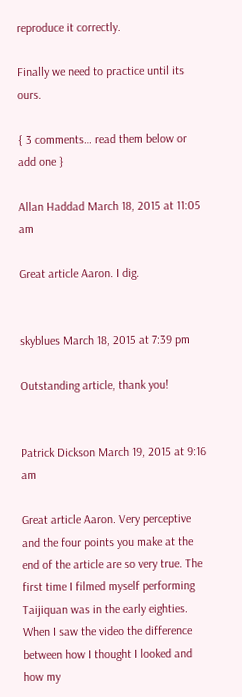reproduce it correctly.

Finally we need to practice until its ours.

{ 3 comments… read them below or add one }

Allan Haddad March 18, 2015 at 11:05 am

Great article Aaron. I dig.


skyblues March 18, 2015 at 7:39 pm

Outstanding article, thank you!


Patrick Dickson March 19, 2015 at 9:16 am

Great article Aaron. Very perceptive and the four points you make at the end of the article are so very true. The first time I filmed myself performing Taijiquan was in the early eighties. When I saw the video the difference between how I thought I looked and how my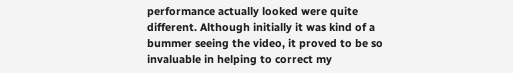performance actually looked were quite different. Although initially it was kind of a bummer seeing the video, it proved to be so invaluable in helping to correct my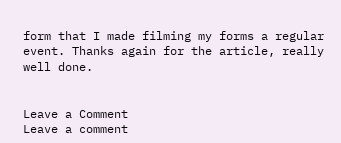form that I made filming my forms a regular event. Thanks again for the article, really well done.


Leave a Comment
Leave a comment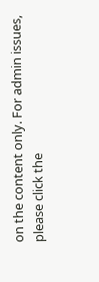on the content only. For admin issues, please click the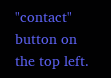"contact" button on the top left.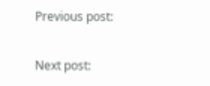Previous post:

Next post: